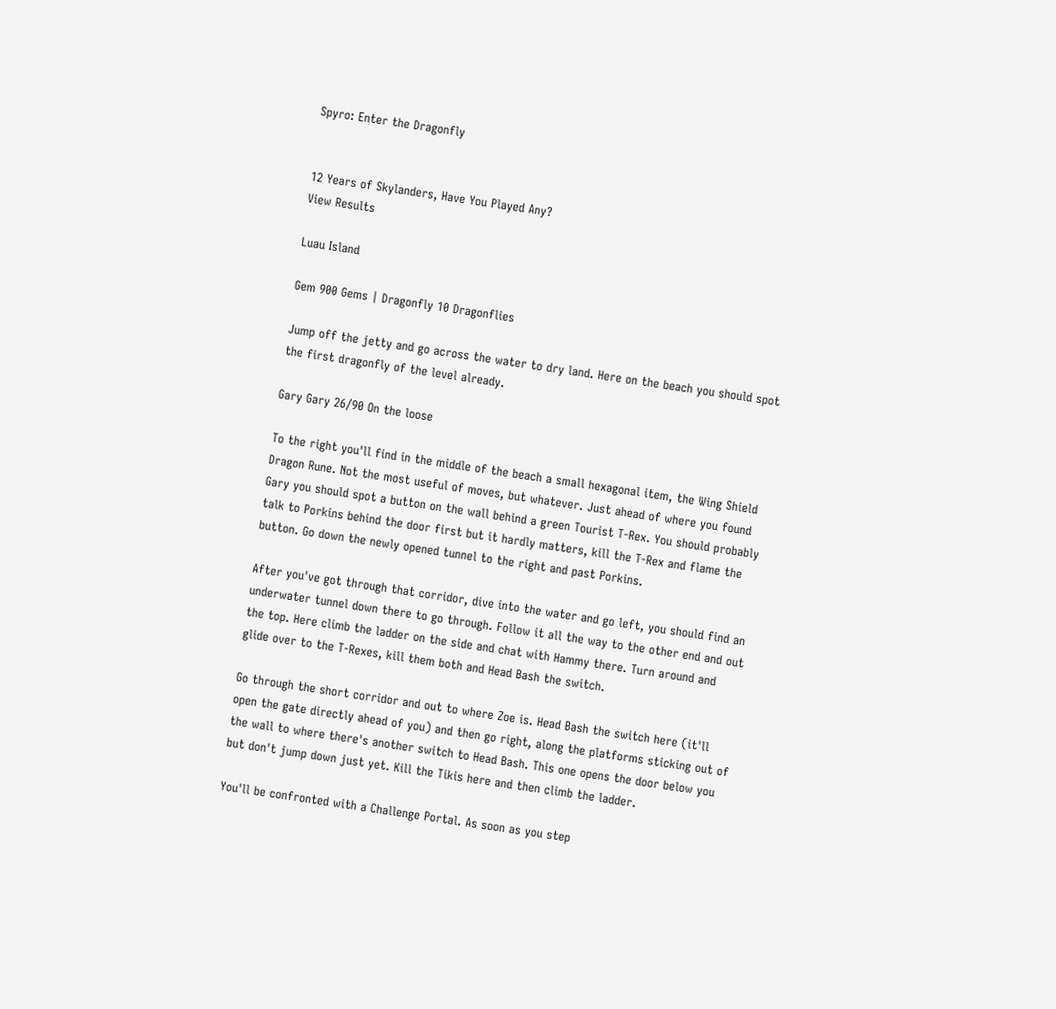Spyro: Enter the Dragonfly


12 Years of Skylanders, Have You Played Any?
View Results

Luau Island

Gem 900 Gems | Dragonfly 10 Dragonflies

Jump off the jetty and go across the water to dry land. Here on the beach you should spot the first dragonfly of the level already.

Gary Gary 26/90 On the loose

To the right you'll find in the middle of the beach a small hexagonal item, the Wing Shield Dragon Rune. Not the most useful of moves, but whatever. Just ahead of where you found Gary you should spot a button on the wall behind a green Tourist T-Rex. You should probably talk to Porkins behind the door first but it hardly matters, kill the T-Rex and flame the button. Go down the newly opened tunnel to the right and past Porkins.

After you've got through that corridor, dive into the water and go left, you should find an underwater tunnel down there to go through. Follow it all the way to the other end and out the top. Here climb the ladder on the side and chat with Hammy there. Turn around and glide over to the T-Rexes, kill them both and Head Bash the switch.

Go through the short corridor and out to where Zoe is. Head Bash the switch here (it'll open the gate directly ahead of you) and then go right, along the platforms sticking out of the wall to where there's another switch to Head Bash. This one opens the door below you but don't jump down just yet. Kill the Tikis here and then climb the ladder.

You'll be confronted with a Challenge Portal. As soon as you step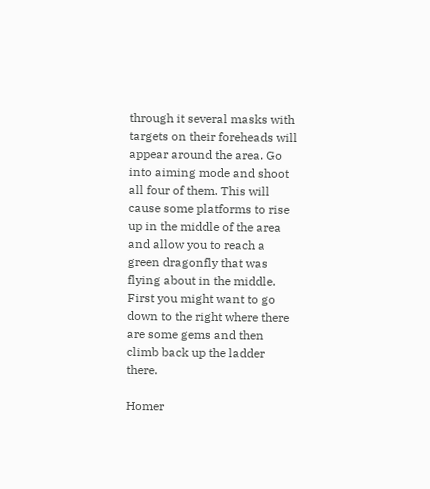through it several masks with targets on their foreheads will appear around the area. Go into aiming mode and shoot all four of them. This will cause some platforms to rise up in the middle of the area and allow you to reach a green dragonfly that was flying about in the middle. First you might want to go down to the right where there are some gems and then climb back up the ladder there.

Homer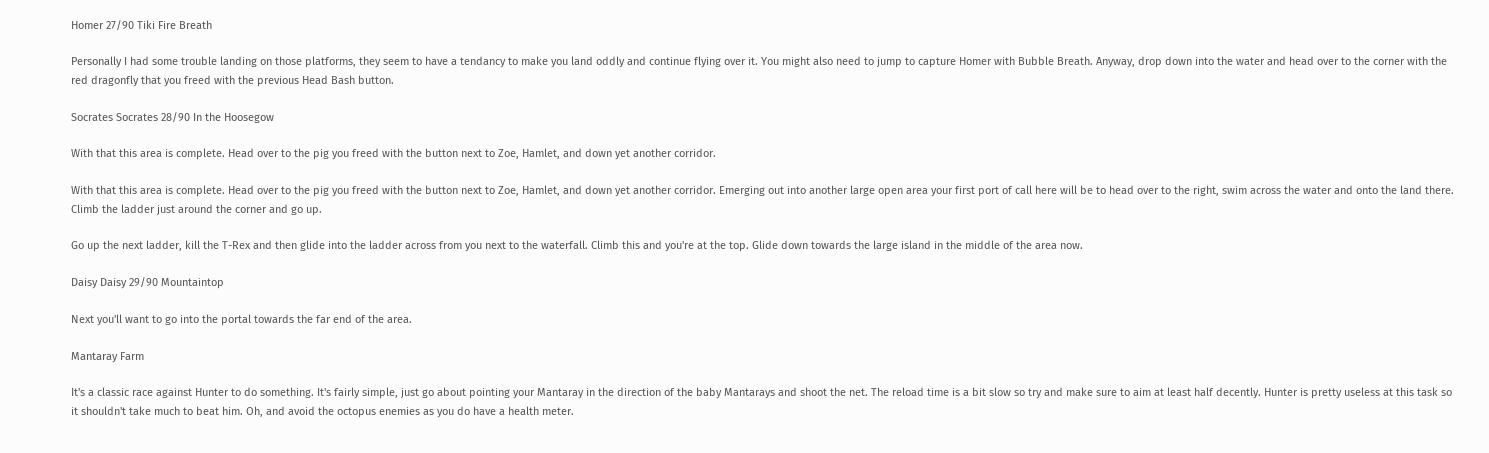Homer 27/90 Tiki Fire Breath

Personally I had some trouble landing on those platforms, they seem to have a tendancy to make you land oddly and continue flying over it. You might also need to jump to capture Homer with Bubble Breath. Anyway, drop down into the water and head over to the corner with the red dragonfly that you freed with the previous Head Bash button.

Socrates Socrates 28/90 In the Hoosegow

With that this area is complete. Head over to the pig you freed with the button next to Zoe, Hamlet, and down yet another corridor.

With that this area is complete. Head over to the pig you freed with the button next to Zoe, Hamlet, and down yet another corridor. Emerging out into another large open area your first port of call here will be to head over to the right, swim across the water and onto the land there. Climb the ladder just around the corner and go up.

Go up the next ladder, kill the T-Rex and then glide into the ladder across from you next to the waterfall. Climb this and you're at the top. Glide down towards the large island in the middle of the area now.

Daisy Daisy 29/90 Mountaintop

Next you'll want to go into the portal towards the far end of the area.

Mantaray Farm

It's a classic race against Hunter to do something. It's fairly simple, just go about pointing your Mantaray in the direction of the baby Mantarays and shoot the net. The reload time is a bit slow so try and make sure to aim at least half decently. Hunter is pretty useless at this task so it shouldn't take much to beat him. Oh, and avoid the octopus enemies as you do have a health meter.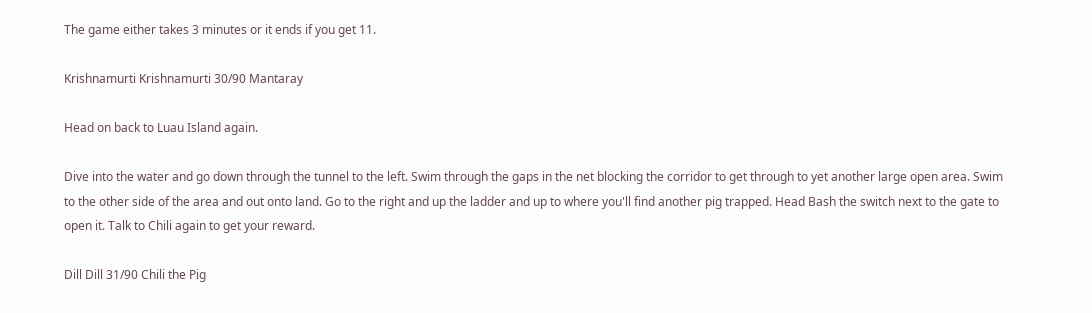The game either takes 3 minutes or it ends if you get 11.

Krishnamurti Krishnamurti 30/90 Mantaray

Head on back to Luau Island again.

Dive into the water and go down through the tunnel to the left. Swim through the gaps in the net blocking the corridor to get through to yet another large open area. Swim to the other side of the area and out onto land. Go to the right and up the ladder and up to where you'll find another pig trapped. Head Bash the switch next to the gate to open it. Talk to Chili again to get your reward.

Dill Dill 31/90 Chili the Pig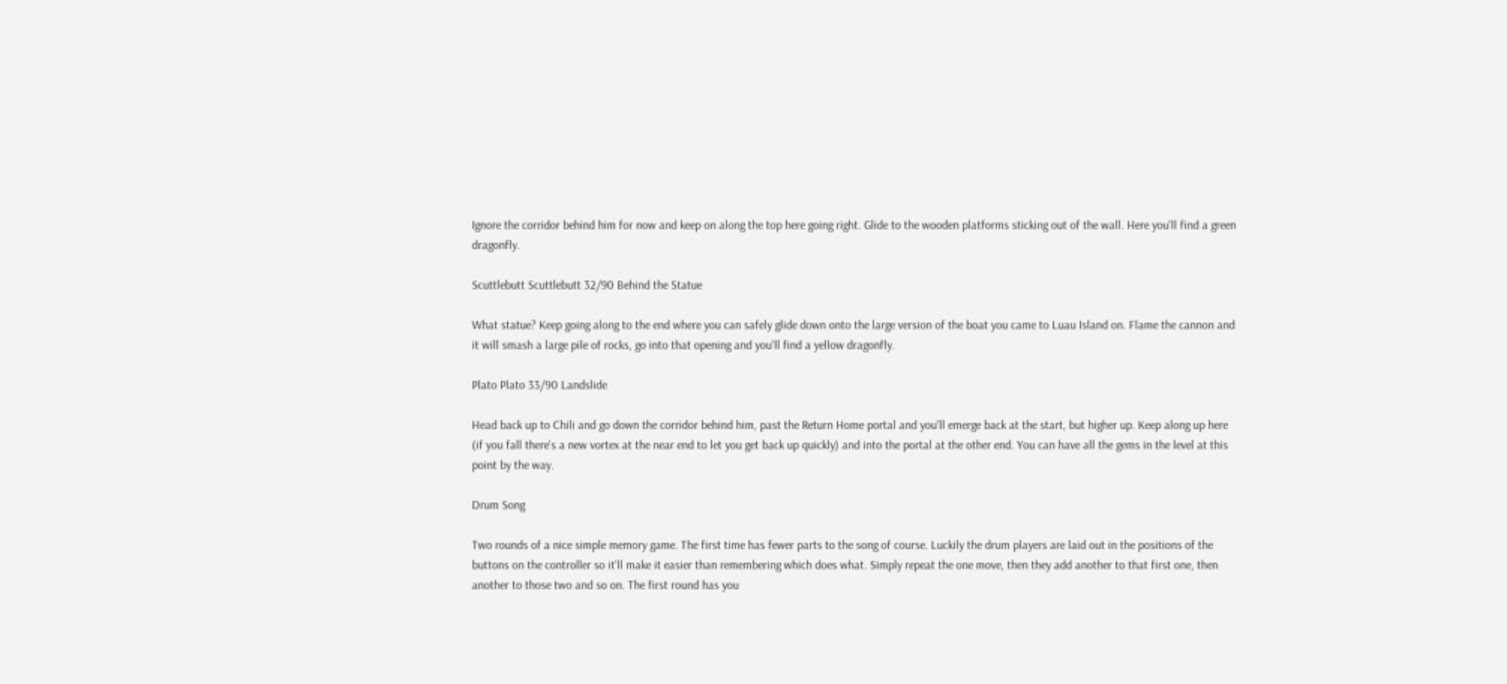Ignore the corridor behind him for now and keep on along the top here going right. Glide to the wooden platforms sticking out of the wall. Here you'll find a green dragonfly.

Scuttlebutt Scuttlebutt 32/90 Behind the Statue

What statue? Keep going along to the end where you can safely glide down onto the large version of the boat you came to Luau Island on. Flame the cannon and it will smash a large pile of rocks, go into that opening and you'll find a yellow dragonfly.

Plato Plato 33/90 Landslide

Head back up to Chili and go down the corridor behind him, past the Return Home portal and you'll emerge back at the start, but higher up. Keep along up here (if you fall there's a new vortex at the near end to let you get back up quickly) and into the portal at the other end. You can have all the gems in the level at this point by the way.

Drum Song

Two rounds of a nice simple memory game. The first time has fewer parts to the song of course. Luckily the drum players are laid out in the positions of the buttons on the controller so it'll make it easier than remembering which does what. Simply repeat the one move, then they add another to that first one, then another to those two and so on. The first round has you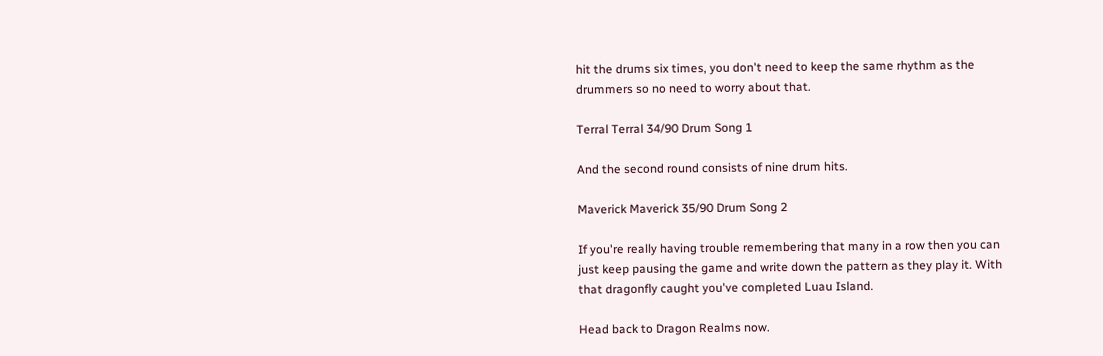hit the drums six times, you don't need to keep the same rhythm as the drummers so no need to worry about that.

Terral Terral 34/90 Drum Song 1

And the second round consists of nine drum hits.

Maverick Maverick 35/90 Drum Song 2

If you're really having trouble remembering that many in a row then you can just keep pausing the game and write down the pattern as they play it. With that dragonfly caught you've completed Luau Island.

Head back to Dragon Realms now.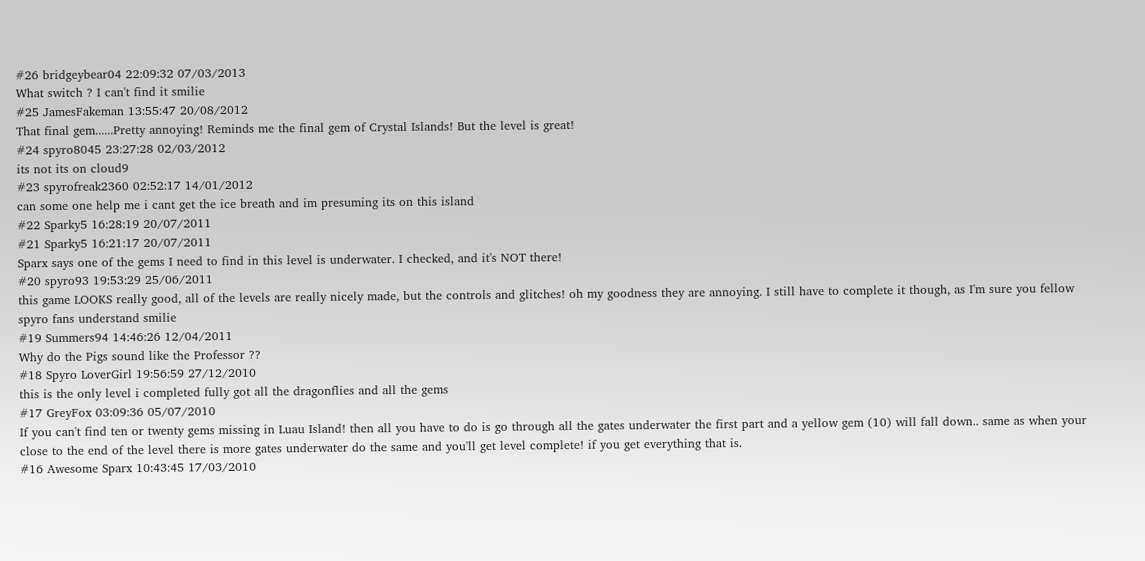#26 bridgeybear04 22:09:32 07/03/2013
What switch ? I can't find it smilie
#25 JamesFakeman 13:55:47 20/08/2012
That final gem......Pretty annoying! Reminds me the final gem of Crystal Islands! But the level is great!
#24 spyro8045 23:27:28 02/03/2012
its not its on cloud9
#23 spyrofreak2360 02:52:17 14/01/2012
can some one help me i cant get the ice breath and im presuming its on this island
#22 Sparky5 16:28:19 20/07/2011
#21 Sparky5 16:21:17 20/07/2011
Sparx says one of the gems I need to find in this level is underwater. I checked, and it's NOT there!
#20 spyro93 19:53:29 25/06/2011
this game LOOKS really good, all of the levels are really nicely made, but the controls and glitches! oh my goodness they are annoying. I still have to complete it though, as I'm sure you fellow spyro fans understand smilie
#19 Summers94 14:46:26 12/04/2011
Why do the Pigs sound like the Professor ??
#18 Spyro LoverGirl 19:56:59 27/12/2010
this is the only level i completed fully got all the dragonflies and all the gems
#17 GreyFox 03:09:36 05/07/2010
If you can't find ten or twenty gems missing in Luau Island! then all you have to do is go through all the gates underwater the first part and a yellow gem (10) will fall down.. same as when your close to the end of the level there is more gates underwater do the same and you'll get level complete! if you get everything that is.
#16 Awesome Sparx 10:43:45 17/03/2010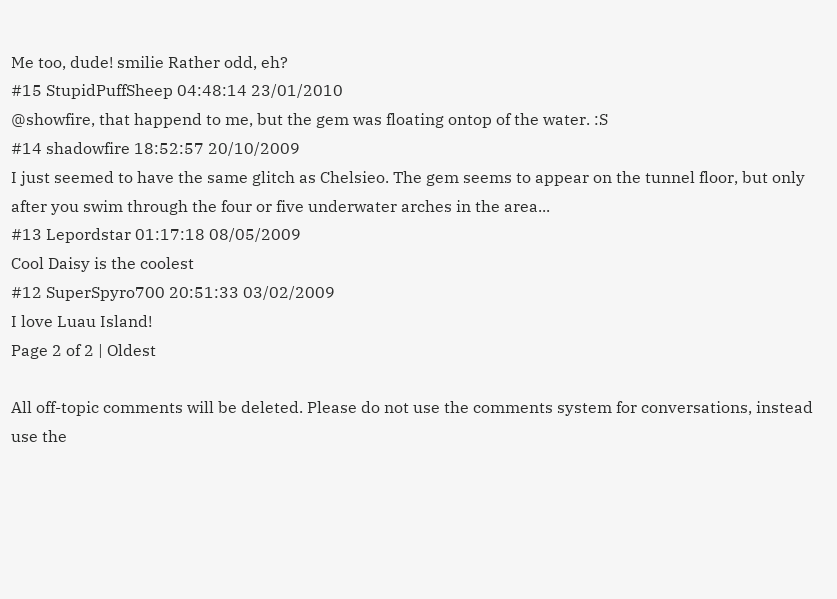Me too, dude! smilie Rather odd, eh?
#15 StupidPuffSheep 04:48:14 23/01/2010
@showfire, that happend to me, but the gem was floating ontop of the water. :S
#14 shadowfire 18:52:57 20/10/2009
I just seemed to have the same glitch as Chelsieo. The gem seems to appear on the tunnel floor, but only after you swim through the four or five underwater arches in the area...
#13 Lepordstar 01:17:18 08/05/2009
Cool Daisy is the coolest
#12 SuperSpyro700 20:51:33 03/02/2009
I love Luau Island!
Page 2 of 2 | Oldest

All off-topic comments will be deleted. Please do not use the comments system for conversations, instead use the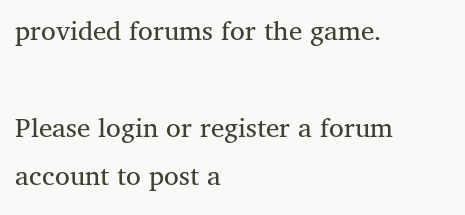provided forums for the game.

Please login or register a forum account to post a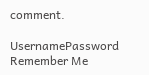comment.

UsernamePassword Remember Me